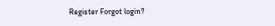Register Forgot login?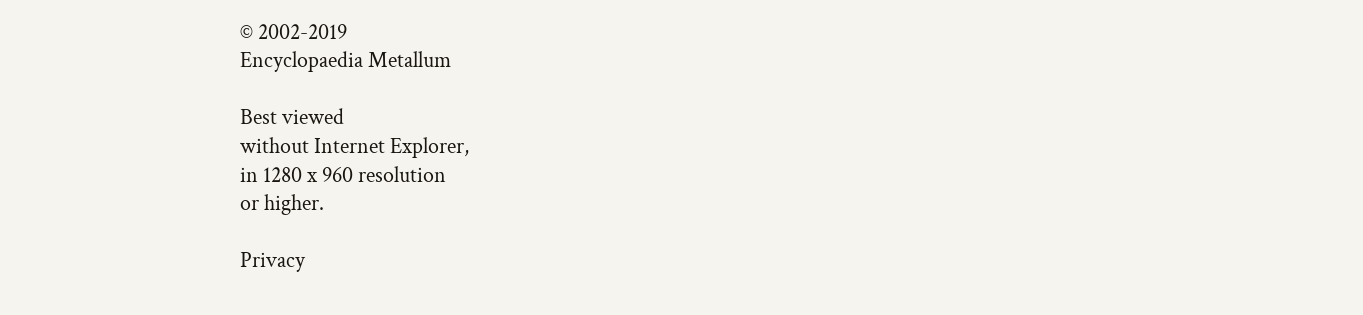© 2002-2019
Encyclopaedia Metallum

Best viewed
without Internet Explorer,
in 1280 x 960 resolution
or higher.

Privacy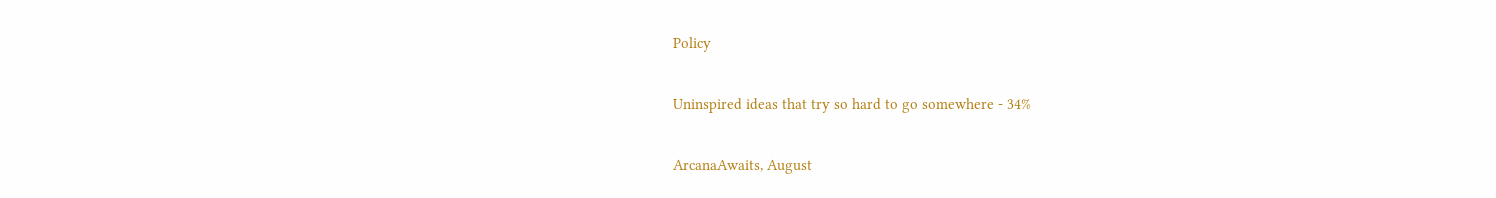Policy

Uninspired ideas that try so hard to go somewhere - 34%

ArcanaAwaits, August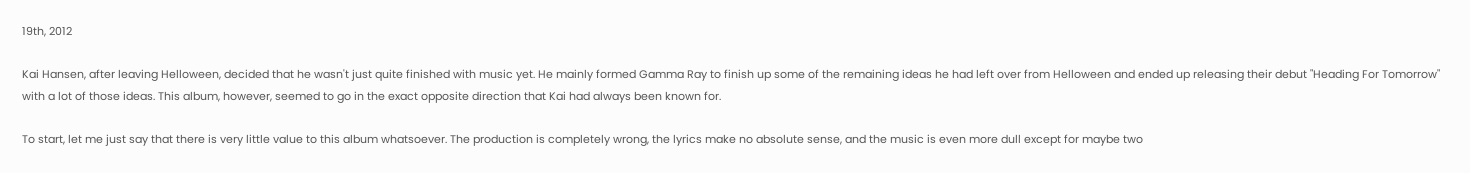19th, 2012

Kai Hansen, after leaving Helloween, decided that he wasn't just quite finished with music yet. He mainly formed Gamma Ray to finish up some of the remaining ideas he had left over from Helloween and ended up releasing their debut "Heading For Tomorrow" with a lot of those ideas. This album, however, seemed to go in the exact opposite direction that Kai had always been known for.

To start, let me just say that there is very little value to this album whatsoever. The production is completely wrong, the lyrics make no absolute sense, and the music is even more dull except for maybe two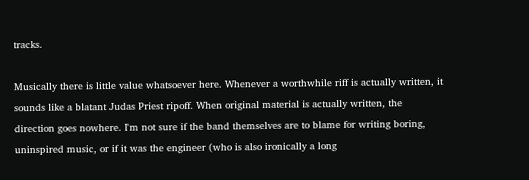tracks.

Musically there is little value whatsoever here. Whenever a worthwhile riff is actually written, it sounds like a blatant Judas Priest ripoff. When original material is actually written, the direction goes nowhere. I'm not sure if the band themselves are to blame for writing boring, uninspired music, or if it was the engineer (who is also ironically a long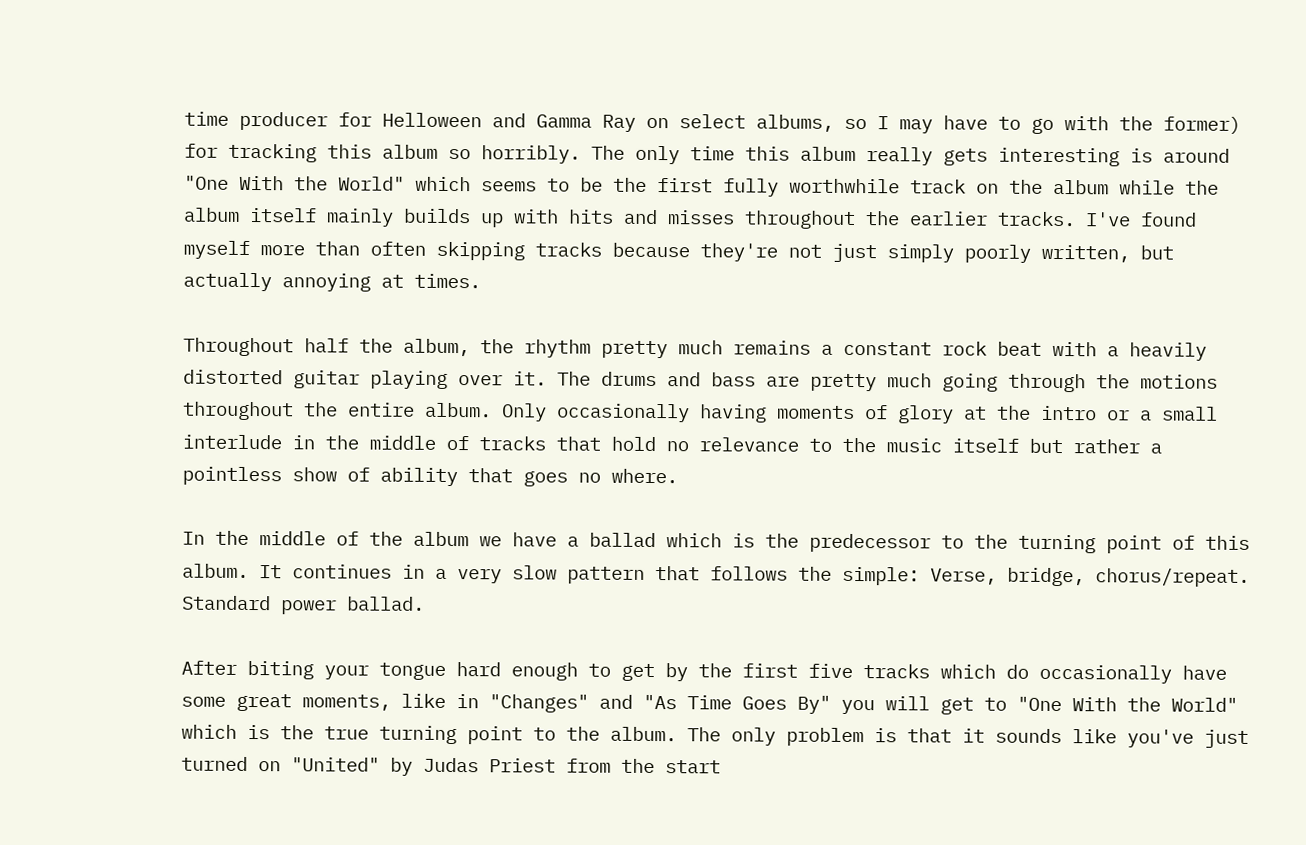time producer for Helloween and Gamma Ray on select albums, so I may have to go with the former) for tracking this album so horribly. The only time this album really gets interesting is around "One With the World" which seems to be the first fully worthwhile track on the album while the album itself mainly builds up with hits and misses throughout the earlier tracks. I've found myself more than often skipping tracks because they're not just simply poorly written, but actually annoying at times.

Throughout half the album, the rhythm pretty much remains a constant rock beat with a heavily distorted guitar playing over it. The drums and bass are pretty much going through the motions throughout the entire album. Only occasionally having moments of glory at the intro or a small interlude in the middle of tracks that hold no relevance to the music itself but rather a pointless show of ability that goes no where.

In the middle of the album we have a ballad which is the predecessor to the turning point of this album. It continues in a very slow pattern that follows the simple: Verse, bridge, chorus/repeat. Standard power ballad.

After biting your tongue hard enough to get by the first five tracks which do occasionally have some great moments, like in "Changes" and "As Time Goes By" you will get to "One With the World" which is the true turning point to the album. The only problem is that it sounds like you've just turned on "United" by Judas Priest from the start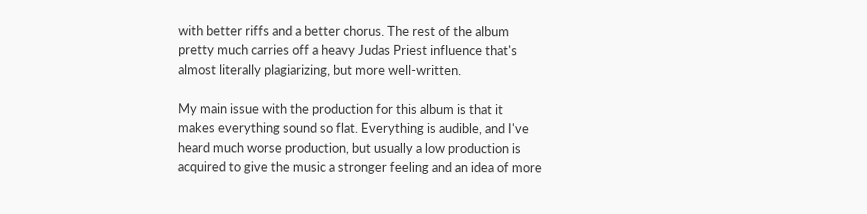with better riffs and a better chorus. The rest of the album pretty much carries off a heavy Judas Priest influence that's almost literally plagiarizing, but more well-written.

My main issue with the production for this album is that it makes everything sound so flat. Everything is audible, and I've heard much worse production, but usually a low production is acquired to give the music a stronger feeling and an idea of more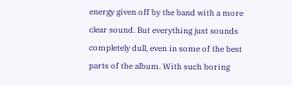energy given off by the band with a more clear sound. But everything just sounds completely dull, even in some of the best parts of the album. With such boring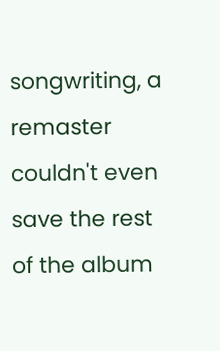songwriting, a remaster couldn't even save the rest of the album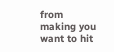from making you want to hit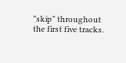"skip" throughout the first five tracks.